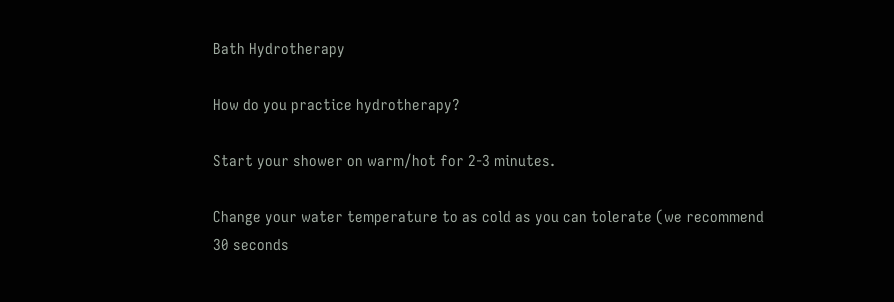Bath Hydrotherapy

How do you practice hydrotherapy?

Start your shower on warm/hot for 2-3 minutes.

Change your water temperature to as cold as you can tolerate (we recommend 30 seconds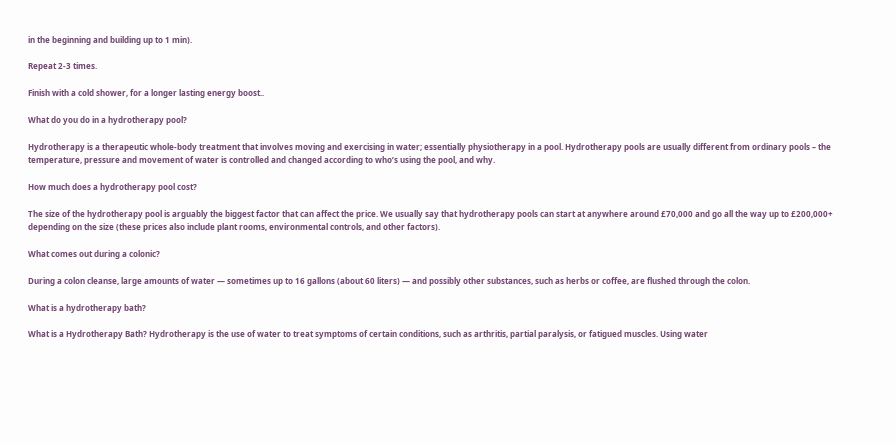in the beginning and building up to 1 min).

Repeat 2-3 times.

Finish with a cold shower, for a longer lasting energy boost..

What do you do in a hydrotherapy pool?

Hydrotherapy is a therapeutic whole-body treatment that involves moving and exercising in water; essentially physiotherapy in a pool. Hydrotherapy pools are usually different from ordinary pools – the temperature, pressure and movement of water is controlled and changed according to who’s using the pool, and why.

How much does a hydrotherapy pool cost?

The size of the hydrotherapy pool is arguably the biggest factor that can affect the price. We usually say that hydrotherapy pools can start at anywhere around £70,000 and go all the way up to £200,000+ depending on the size (these prices also include plant rooms, environmental controls, and other factors).

What comes out during a colonic?

During a colon cleanse, large amounts of water — sometimes up to 16 gallons (about 60 liters) — and possibly other substances, such as herbs or coffee, are flushed through the colon.

What is a hydrotherapy bath?

What is a Hydrotherapy Bath? Hydrotherapy is the use of water to treat symptoms of certain conditions, such as arthritis, partial paralysis, or fatigued muscles. Using water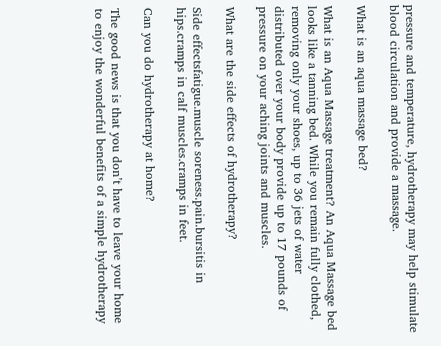pressure and temperature, hydrotherapy may help stimulate blood circulation and provide a massage.

What is an aqua massage bed?

What is an Aqua Massage treatment? An Aqua Massage bed looks like a tanning bed. While you remain fully clothed, removing only your shoes, up to 36 jets of water distributed over your body provide up to 17 pounds of pressure on your aching joints and muscles.

What are the side effects of hydrotherapy?

Side effectsfatigue.muscle soreness.pain.bursitis in hips.cramps in calf muscles.cramps in feet.

Can you do hydrotherapy at home?

The good news is that you don’t have to leave your home to enjoy the wonderful benefits of a simple hydrotherapy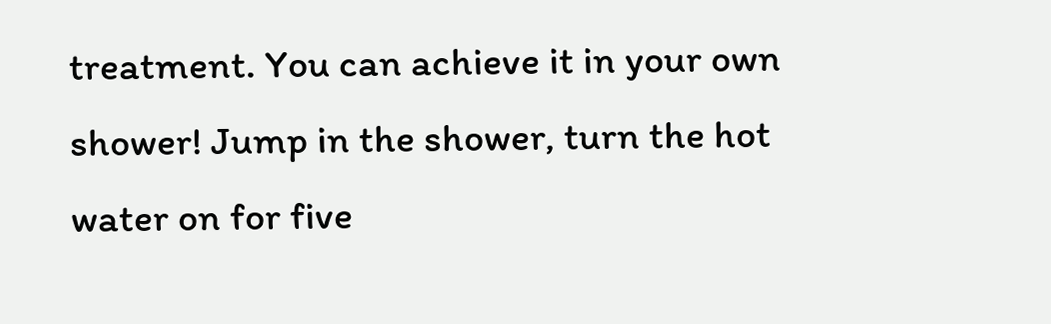treatment. You can achieve it in your own shower! Jump in the shower, turn the hot water on for five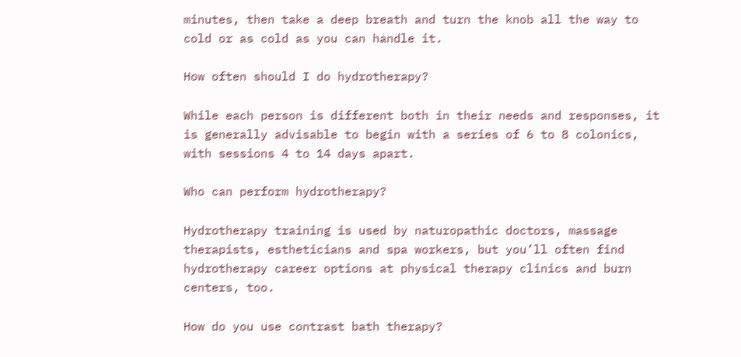minutes, then take a deep breath and turn the knob all the way to cold or as cold as you can handle it.

How often should I do hydrotherapy?

While each person is different both in their needs and responses, it is generally advisable to begin with a series of 6 to 8 colonics, with sessions 4 to 14 days apart.

Who can perform hydrotherapy?

Hydrotherapy training is used by naturopathic doctors, massage therapists, estheticians and spa workers, but you’ll often find hydrotherapy career options at physical therapy clinics and burn centers, too.

How do you use contrast bath therapy?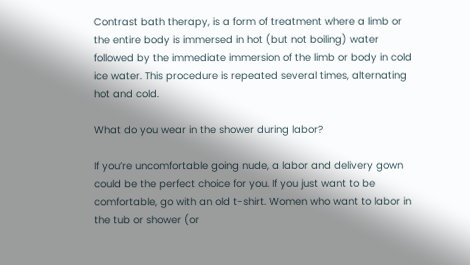Contrast bath therapy, is a form of treatment where a limb or the entire body is immersed in hot (but not boiling) water followed by the immediate immersion of the limb or body in cold ice water. This procedure is repeated several times, alternating hot and cold.

What do you wear in the shower during labor?

If you’re uncomfortable going nude, a labor and delivery gown could be the perfect choice for you. If you just want to be comfortable, go with an old t-shirt. Women who want to labor in the tub or shower (or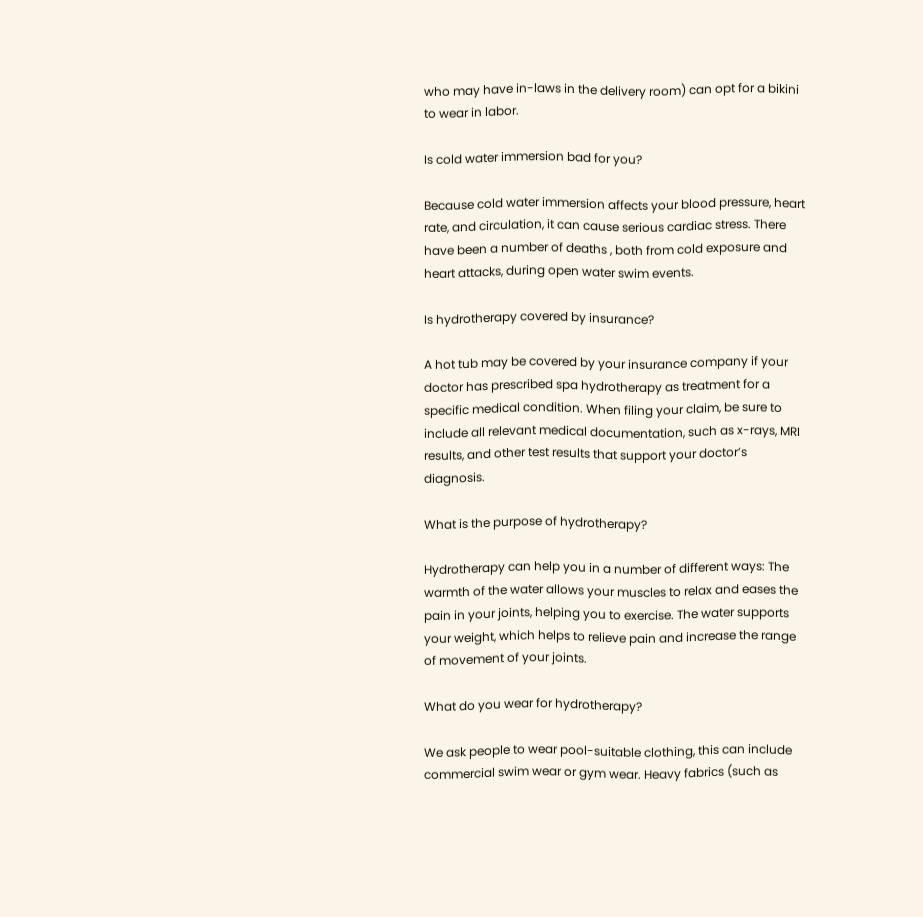who may have in-laws in the delivery room) can opt for a bikini to wear in labor.

Is cold water immersion bad for you?

Because cold water immersion affects your blood pressure, heart rate, and circulation, it can cause serious cardiac stress. There have been a number of deaths , both from cold exposure and heart attacks, during open water swim events.

Is hydrotherapy covered by insurance?

A hot tub may be covered by your insurance company if your doctor has prescribed spa hydrotherapy as treatment for a specific medical condition. When filing your claim, be sure to include all relevant medical documentation, such as x-rays, MRI results, and other test results that support your doctor’s diagnosis.

What is the purpose of hydrotherapy?

Hydrotherapy can help you in a number of different ways: The warmth of the water allows your muscles to relax and eases the pain in your joints, helping you to exercise. The water supports your weight, which helps to relieve pain and increase the range of movement of your joints.

What do you wear for hydrotherapy?

We ask people to wear pool-suitable clothing, this can include commercial swim wear or gym wear. Heavy fabrics (such as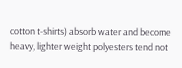cotton t-shirts) absorb water and become heavy, lighter weight polyesters tend not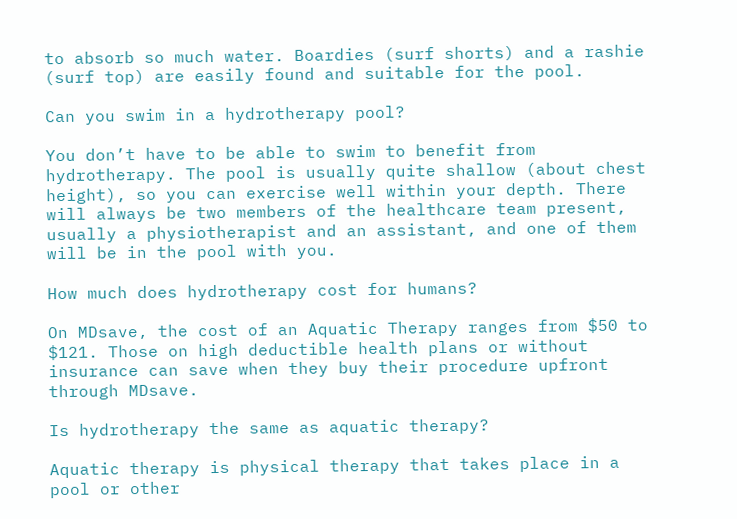to absorb so much water. Boardies (surf shorts) and a rashie (surf top) are easily found and suitable for the pool.

Can you swim in a hydrotherapy pool?

You don’t have to be able to swim to benefit from hydrotherapy. The pool is usually quite shallow (about chest height), so you can exercise well within your depth. There will always be two members of the healthcare team present, usually a physiotherapist and an assistant, and one of them will be in the pool with you.

How much does hydrotherapy cost for humans?

On MDsave, the cost of an Aquatic Therapy ranges from $50 to $121. Those on high deductible health plans or without insurance can save when they buy their procedure upfront through MDsave.

Is hydrotherapy the same as aquatic therapy?

Aquatic therapy is physical therapy that takes place in a pool or other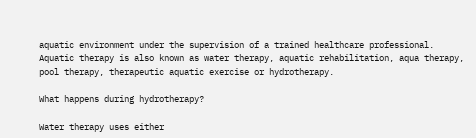aquatic environment under the supervision of a trained healthcare professional. Aquatic therapy is also known as water therapy, aquatic rehabilitation, aqua therapy, pool therapy, therapeutic aquatic exercise or hydrotherapy.

What happens during hydrotherapy?

Water therapy uses either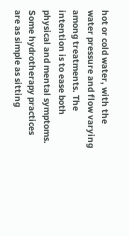hot or cold water, with the water pressure and flow varying among treatments. The intention is to ease both physical and mental symptoms. Some hydrotherapy practices are as simple as sitting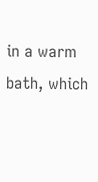in a warm bath, which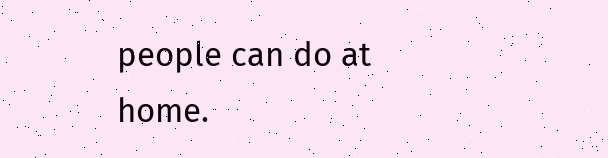people can do at home.